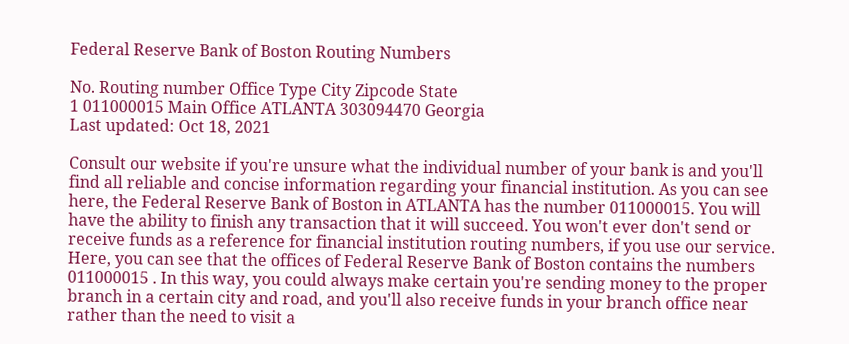Federal Reserve Bank of Boston Routing Numbers

No. Routing number Office Type City Zipcode State
1 011000015 Main Office ATLANTA 303094470 Georgia
Last updated: Oct 18, 2021

Consult our website if you're unsure what the individual number of your bank is and you'll find all reliable and concise information regarding your financial institution. As you can see here, the Federal Reserve Bank of Boston in ATLANTA has the number 011000015. You will have the ability to finish any transaction that it will succeed. You won't ever don't send or receive funds as a reference for financial institution routing numbers, if you use our service. Here, you can see that the offices of Federal Reserve Bank of Boston contains the numbers 011000015 . In this way, you could always make certain you're sending money to the proper branch in a certain city and road, and you'll also receive funds in your branch office near rather than the need to visit a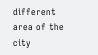different area of the city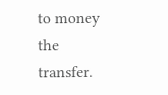to money the transfer.